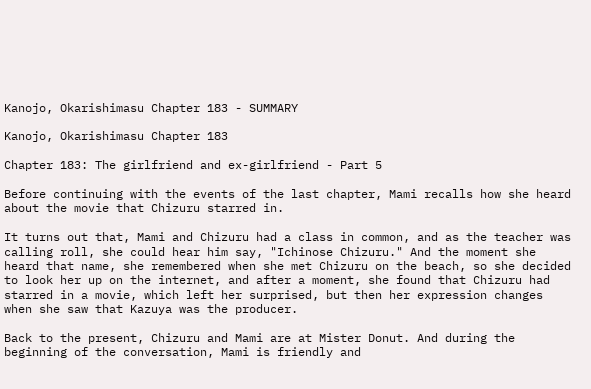Kanojo, Okarishimasu Chapter 183 - SUMMARY

Kanojo, Okarishimasu Chapter 183

Chapter 183: The girlfriend and ex-girlfriend - Part 5

Before continuing with the events of the last chapter, Mami recalls how she heard about the movie that Chizuru starred in.

It turns out that, Mami and Chizuru had a class in common, and as the teacher was calling roll, she could hear him say, "Ichinose Chizuru." And the moment she heard that name, she remembered when she met Chizuru on the beach, so she decided to look her up on the internet, and after a moment, she found that Chizuru had starred in a movie, which left her surprised, but then her expression changes when she saw that Kazuya was the producer.

Back to the present, Chizuru and Mami are at Mister Donut. And during the beginning of the conversation, Mami is friendly and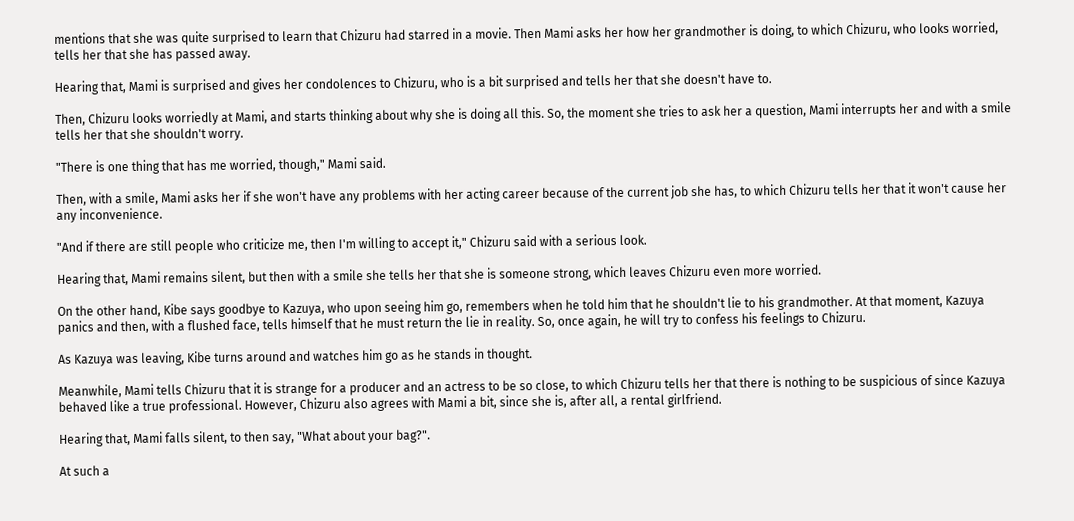mentions that she was quite surprised to learn that Chizuru had starred in a movie. Then Mami asks her how her grandmother is doing, to which Chizuru, who looks worried, tells her that she has passed away.

Hearing that, Mami is surprised and gives her condolences to Chizuru, who is a bit surprised and tells her that she doesn't have to.

Then, Chizuru looks worriedly at Mami, and starts thinking about why she is doing all this. So, the moment she tries to ask her a question, Mami interrupts her and with a smile tells her that she shouldn't worry.

"There is one thing that has me worried, though," Mami said.

Then, with a smile, Mami asks her if she won't have any problems with her acting career because of the current job she has, to which Chizuru tells her that it won't cause her any inconvenience.

"And if there are still people who criticize me, then I'm willing to accept it," Chizuru said with a serious look.

Hearing that, Mami remains silent, but then with a smile she tells her that she is someone strong, which leaves Chizuru even more worried.

On the other hand, Kibe says goodbye to Kazuya, who upon seeing him go, remembers when he told him that he shouldn't lie to his grandmother. At that moment, Kazuya panics and then, with a flushed face, tells himself that he must return the lie in reality. So, once again, he will try to confess his feelings to Chizuru.

As Kazuya was leaving, Kibe turns around and watches him go as he stands in thought.

Meanwhile, Mami tells Chizuru that it is strange for a producer and an actress to be so close, to which Chizuru tells her that there is nothing to be suspicious of since Kazuya behaved like a true professional. However, Chizuru also agrees with Mami a bit, since she is, after all, a rental girlfriend.

Hearing that, Mami falls silent, to then say, "What about your bag?".

At such a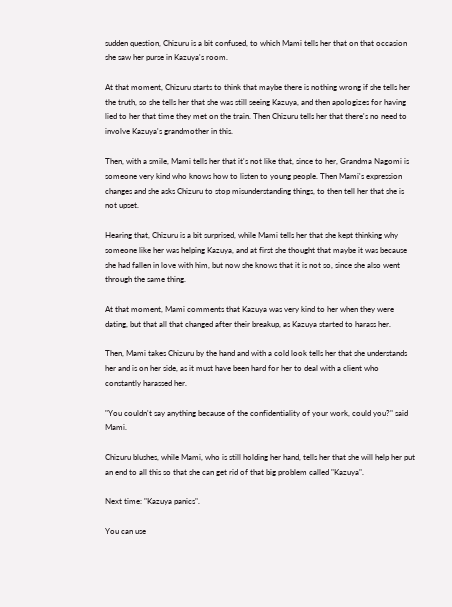sudden question, Chizuru is a bit confused, to which Mami tells her that on that occasion she saw her purse in Kazuya's room.

At that moment, Chizuru starts to think that maybe there is nothing wrong if she tells her the truth, so she tells her that she was still seeing Kazuya, and then apologizes for having lied to her that time they met on the train. Then Chizuru tells her that there's no need to involve Kazuya's grandmother in this.

Then, with a smile, Mami tells her that it's not like that, since to her, Grandma Nagomi is someone very kind who knows how to listen to young people. Then Mami's expression changes and she asks Chizuru to stop misunderstanding things, to then tell her that she is not upset.

Hearing that, Chizuru is a bit surprised, while Mami tells her that she kept thinking why someone like her was helping Kazuya, and at first she thought that maybe it was because she had fallen in love with him, but now she knows that it is not so, since she also went through the same thing.

At that moment, Mami comments that Kazuya was very kind to her when they were dating, but that all that changed after their breakup, as Kazuya started to harass her.

Then, Mami takes Chizuru by the hand and with a cold look tells her that she understands her and is on her side, as it must have been hard for her to deal with a client who constantly harassed her.

"You couldn't say anything because of the confidentiality of your work, could you?" said Mami.

Chizuru blushes, while Mami, who is still holding her hand, tells her that she will help her put an end to all this so that she can get rid of that big problem called "Kazuya".

Next time: "Kazuya panics".

You can use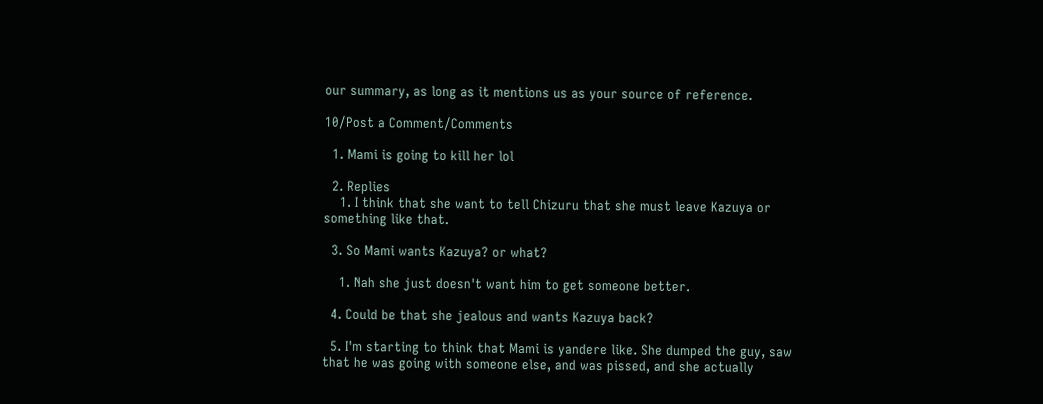our summary, as long as it mentions us as your source of reference.

10/Post a Comment/Comments

  1. Mami is going to kill her lol

  2. Replies
    1. I think that she want to tell Chizuru that she must leave Kazuya or something like that.

  3. So Mami wants Kazuya? or what?

    1. Nah she just doesn't want him to get someone better.

  4. Could be that she jealous and wants Kazuya back?

  5. I'm starting to think that Mami is yandere like. She dumped the guy, saw that he was going with someone else, and was pissed, and she actually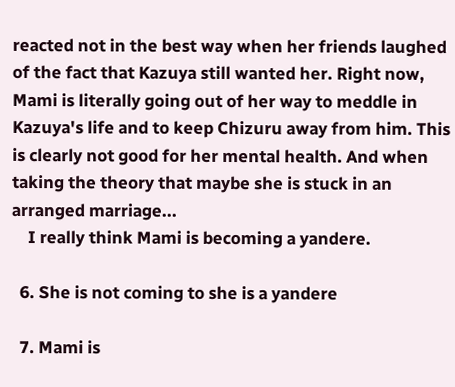reacted not in the best way when her friends laughed of the fact that Kazuya still wanted her. Right now, Mami is literally going out of her way to meddle in Kazuya's life and to keep Chizuru away from him. This is clearly not good for her mental health. And when taking the theory that maybe she is stuck in an arranged marriage...
    I really think Mami is becoming a yandere.

  6. She is not coming to she is a yandere

  7. Mami is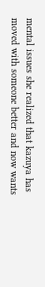mental issues she realized that kazuya has moved with someone better and now wants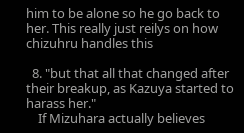him to be alone so he go back to her. This really just reilys on how chizuhru handles this

  8. "but that all that changed after their breakup, as Kazuya started to harass her."
    If Mizuhara actually believes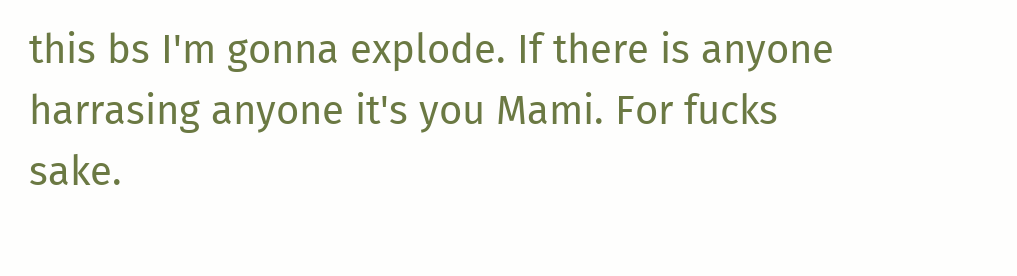this bs I'm gonna explode. If there is anyone harrasing anyone it's you Mami. For fucks sake.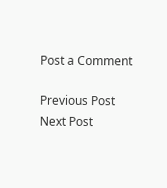Post a Comment

Previous Post Next Post